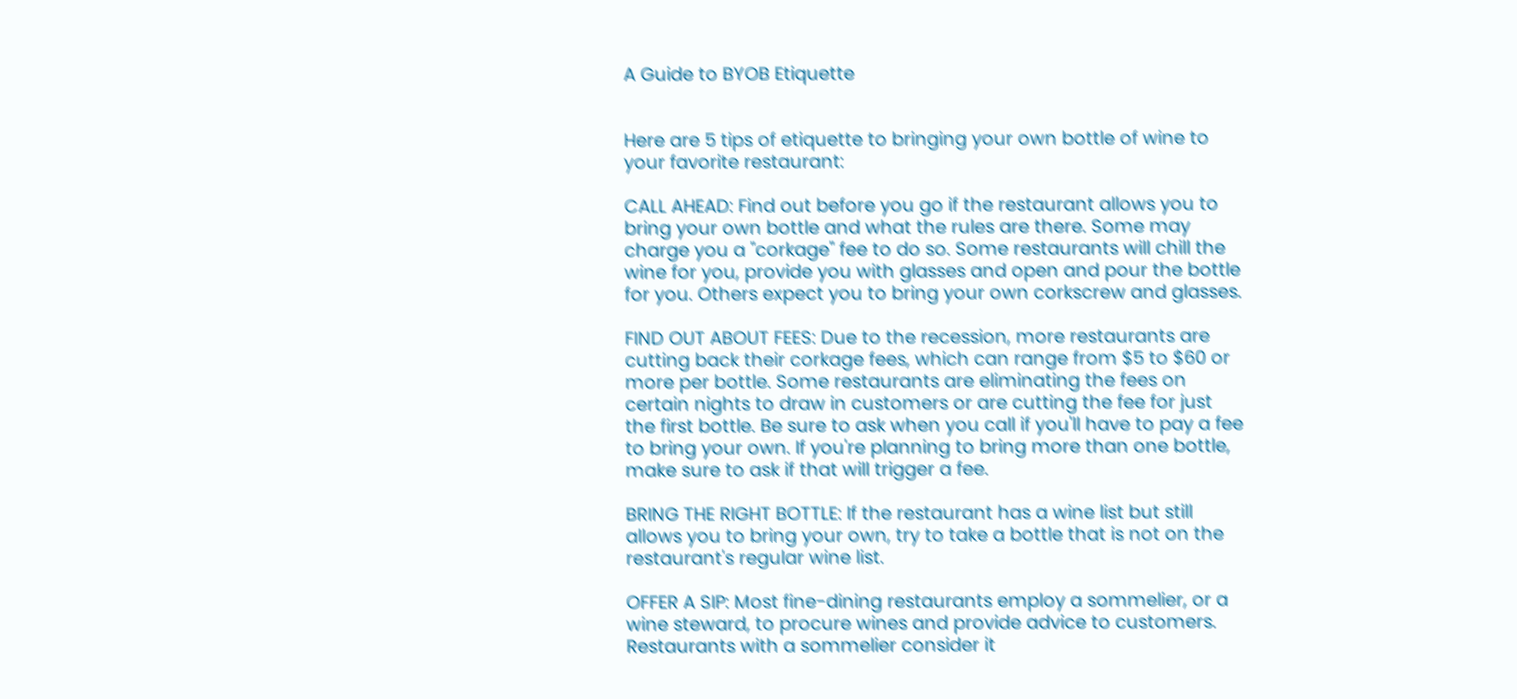A Guide to BYOB Etiquette


Here are 5 tips of etiquette to bringing your own bottle of wine to your favorite restaurant:

CALL AHEAD: Find out before you go if the restaurant allows you to bring your own bottle and what the rules are there. Some may charge you a "corkage" fee to do so. Some restaurants will chill the wine for you, provide you with glasses and open and pour the bottle for you. Others expect you to bring your own corkscrew and glasses.

FIND OUT ABOUT FEES: Due to the recession, more restaurants are cutting back their corkage fees, which can range from $5 to $60 or more per bottle. Some restaurants are eliminating the fees on certain nights to draw in customers or are cutting the fee for just the first bottle. Be sure to ask when you call if you'll have to pay a fee to bring your own. If you're planning to bring more than one bottle, make sure to ask if that will trigger a fee.

BRING THE RIGHT BOTTLE: If the restaurant has a wine list but still allows you to bring your own, try to take a bottle that is not on the restaurant's regular wine list.

OFFER A SIP: Most fine-dining restaurants employ a sommelier, or a wine steward, to procure wines and provide advice to customers. Restaurants with a sommelier consider it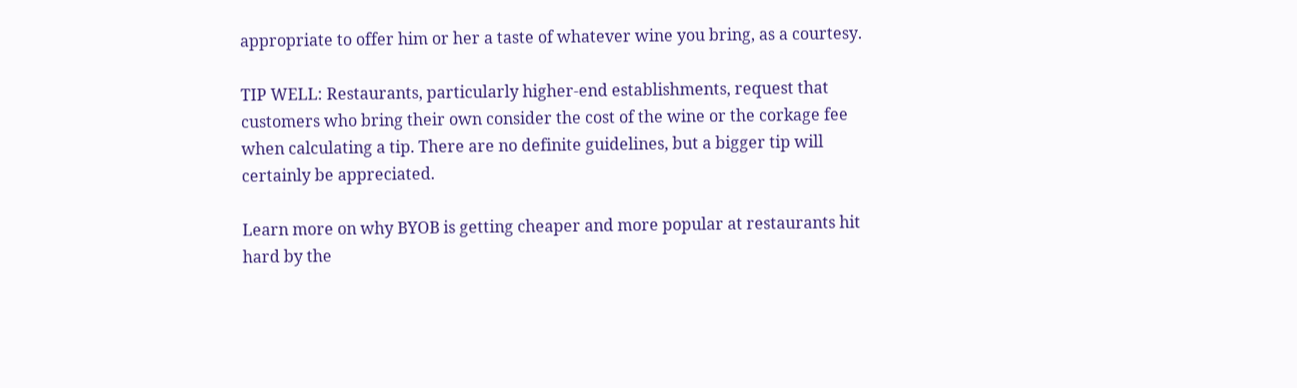appropriate to offer him or her a taste of whatever wine you bring, as a courtesy.

TIP WELL: Restaurants, particularly higher-end establishments, request that customers who bring their own consider the cost of the wine or the corkage fee when calculating a tip. There are no definite guidelines, but a bigger tip will certainly be appreciated.

Learn more on why BYOB is getting cheaper and more popular at restaurants hit hard by the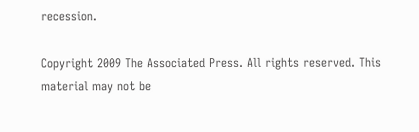recession.

Copyright 2009 The Associated Press. All rights reserved. This material may not be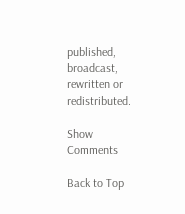published, broadcast, rewritten or redistributed.

Show Comments

Back to Top